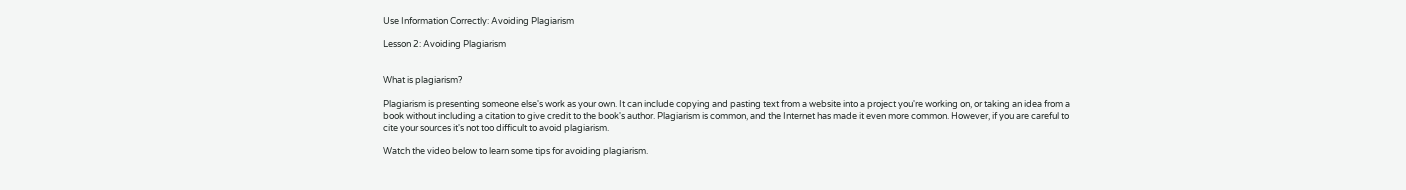Use Information Correctly: Avoiding Plagiarism

Lesson 2: Avoiding Plagiarism


What is plagiarism?

Plagiarism is presenting someone else's work as your own. It can include copying and pasting text from a website into a project you're working on, or taking an idea from a book without including a citation to give credit to the book's author. Plagiarism is common, and the Internet has made it even more common. However, if you are careful to cite your sources it's not too difficult to avoid plagiarism.

Watch the video below to learn some tips for avoiding plagiarism.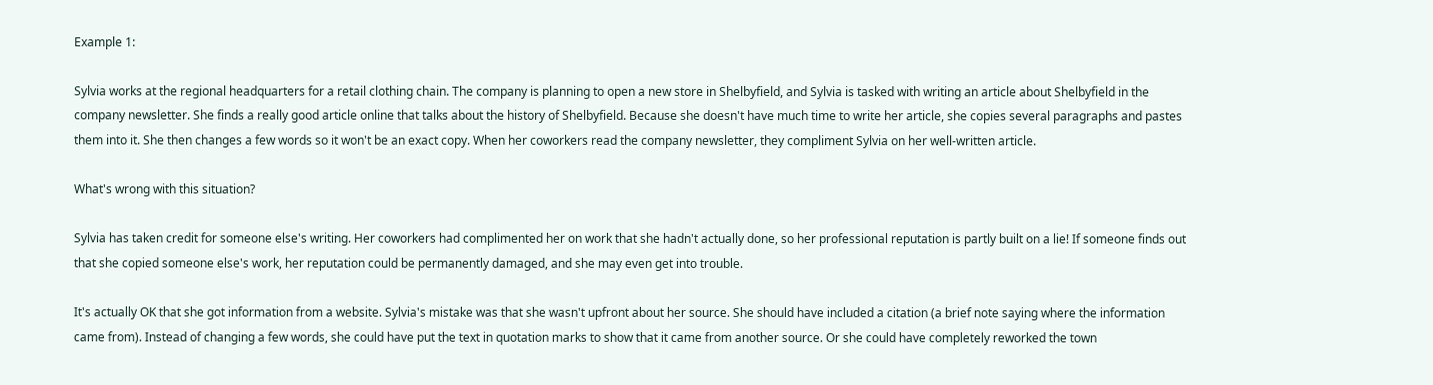Example 1:

Sylvia works at the regional headquarters for a retail clothing chain. The company is planning to open a new store in Shelbyfield, and Sylvia is tasked with writing an article about Shelbyfield in the company newsletter. She finds a really good article online that talks about the history of Shelbyfield. Because she doesn't have much time to write her article, she copies several paragraphs and pastes them into it. She then changes a few words so it won't be an exact copy. When her coworkers read the company newsletter, they compliment Sylvia on her well-written article.

What's wrong with this situation?

Sylvia has taken credit for someone else's writing. Her coworkers had complimented her on work that she hadn't actually done, so her professional reputation is partly built on a lie! If someone finds out that she copied someone else's work, her reputation could be permanently damaged, and she may even get into trouble.

It's actually OK that she got information from a website. Sylvia's mistake was that she wasn't upfront about her source. She should have included a citation (a brief note saying where the information came from). Instead of changing a few words, she could have put the text in quotation marks to show that it came from another source. Or she could have completely reworked the town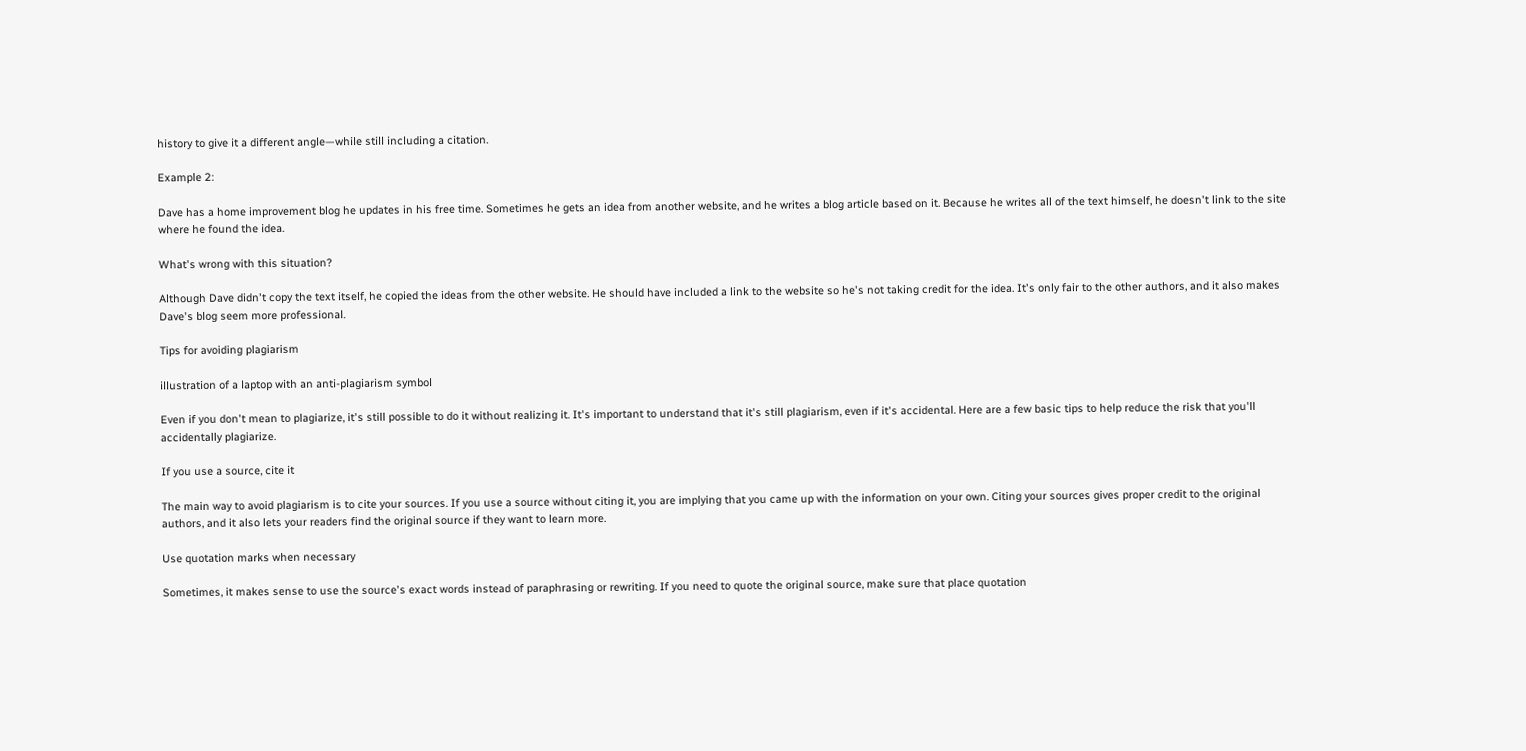history to give it a different angle—while still including a citation.

Example 2:

Dave has a home improvement blog he updates in his free time. Sometimes he gets an idea from another website, and he writes a blog article based on it. Because he writes all of the text himself, he doesn't link to the site where he found the idea.

What's wrong with this situation?

Although Dave didn't copy the text itself, he copied the ideas from the other website. He should have included a link to the website so he's not taking credit for the idea. It's only fair to the other authors, and it also makes Dave's blog seem more professional.

Tips for avoiding plagiarism

illustration of a laptop with an anti-plagiarism symbol

Even if you don't mean to plagiarize, it's still possible to do it without realizing it. It's important to understand that it's still plagiarism, even if it's accidental. Here are a few basic tips to help reduce the risk that you'll accidentally plagiarize.

If you use a source, cite it

The main way to avoid plagiarism is to cite your sources. If you use a source without citing it, you are implying that you came up with the information on your own. Citing your sources gives proper credit to the original authors, and it also lets your readers find the original source if they want to learn more.

Use quotation marks when necessary

Sometimes, it makes sense to use the source's exact words instead of paraphrasing or rewriting. If you need to quote the original source, make sure that place quotation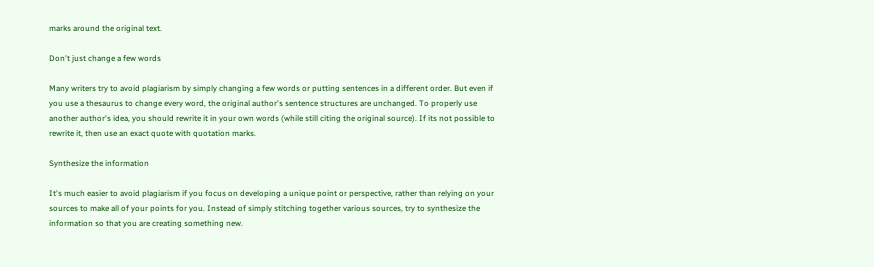marks around the original text.

Don't just change a few words

Many writers try to avoid plagiarism by simply changing a few words or putting sentences in a different order. But even if you use a thesaurus to change every word, the original author's sentence structures are unchanged. To properly use another author's idea, you should rewrite it in your own words (while still citing the original source). If its not possible to rewrite it, then use an exact quote with quotation marks.

Synthesize the information

It's much easier to avoid plagiarism if you focus on developing a unique point or perspective, rather than relying on your sources to make all of your points for you. Instead of simply stitching together various sources, try to synthesize the information so that you are creating something new.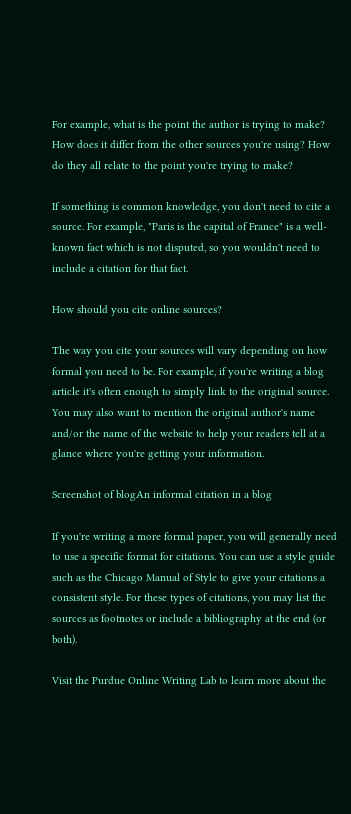For example, what is the point the author is trying to make? How does it differ from the other sources you're using? How do they all relate to the point you're trying to make?

If something is common knowledge, you don't need to cite a source. For example, "Paris is the capital of France" is a well-known fact which is not disputed, so you wouldn't need to include a citation for that fact.

How should you cite online sources?

The way you cite your sources will vary depending on how formal you need to be. For example, if you're writing a blog article it's often enough to simply link to the original source. You may also want to mention the original author's name and/or the name of the website to help your readers tell at a glance where you're getting your information.

Screenshot of blogAn informal citation in a blog

If you're writing a more formal paper, you will generally need to use a specific format for citations. You can use a style guide such as the Chicago Manual of Style to give your citations a consistent style. For these types of citations, you may list the sources as footnotes or include a bibliography at the end (or both).

Visit the Purdue Online Writing Lab to learn more about the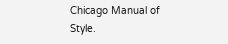Chicago Manual of Style.